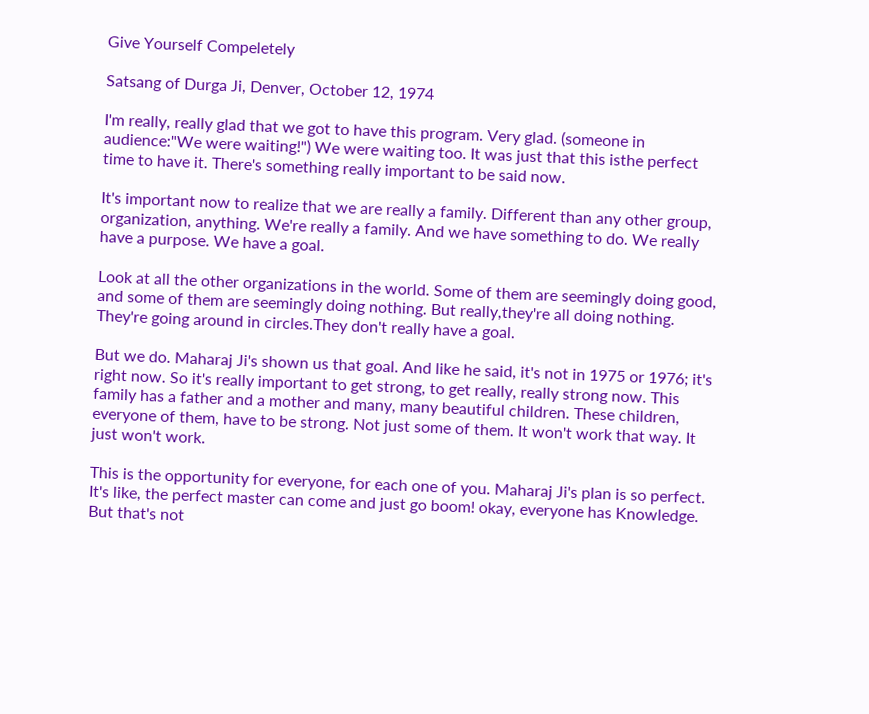Give Yourself Compeletely

Satsang of Durga Ji, Denver, October 12, 1974

I'm really, really glad that we got to have this program. Very glad. (someone in audience:"We were waiting!") We were waiting too. It was just that this isthe perfect time to have it. There's something really important to be said now.

It's important now to realize that we are really a family. Different than any other group, organization, anything. We're really a family. And we have something to do. We really have a purpose. We have a goal.

Look at all the other organizations in the world. Some of them are seemingly doing good, and some of them are seemingly doing nothing. But really,they're all doing nothing. They're going around in circles.They don't really have a goal.

But we do. Maharaj Ji's shown us that goal. And like he said, it's not in 1975 or 1976; it's right now. So it's really important to get strong, to get really, really strong now. This family has a father and a mother and many, many beautiful children. These children, everyone of them, have to be strong. Not just some of them. It won't work that way. It just won't work.

This is the opportunity for everyone, for each one of you. Maharaj Ji's plan is so perfect. It's like, the perfect master can come and just go boom! okay, everyone has Knowledge. But that's not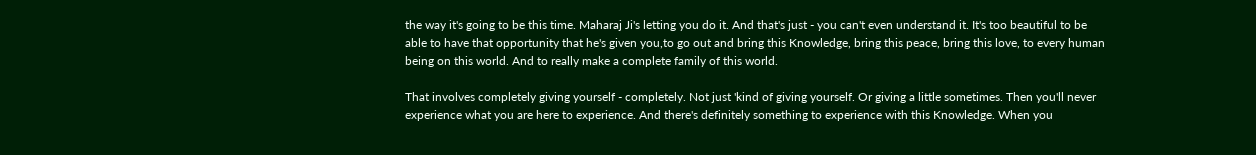the way it's going to be this time. Maharaj Ji's letting you do it. And that's just - you can't even understand it. It's too beautiful to be able to have that opportunity that he's given you,to go out and bring this Knowledge, bring this peace, bring this love, to every human being on this world. And to really make a complete family of this world.

That involves completely giving yourself - completely. Not just 'kind of giving yourself. Or giving a little sometimes. Then you'll never experience what you are here to experience. And there's definitely something to experience with this Knowledge. When you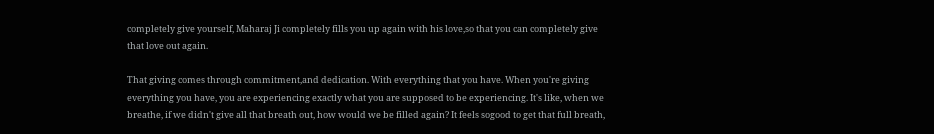completely give yourself, Maharaj Ji completely fills you up again with his love,so that you can completely give that love out again.

That giving comes through commitment,and dedication. With everything that you have. When you're giving everything you have, you are experiencing exactly what you are supposed to be experiencing. It's like, when we breathe, if we didn't give all that breath out, how would we be filled again? It feels sogood to get that full breath,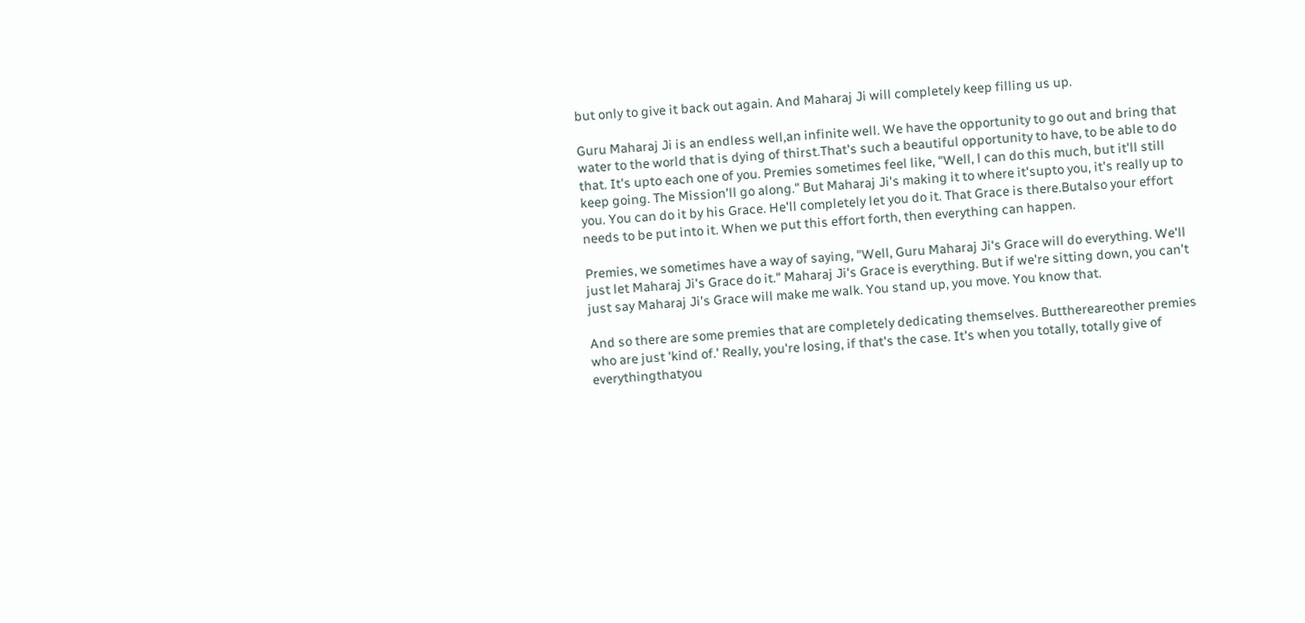but only to give it back out again. And Maharaj Ji will completely keep filling us up.

Guru Maharaj Ji is an endless well,an infinite well. We have the opportunity to go out and bring that water to the world that is dying of thirst.That's such a beautiful opportunity to have, to be able to do that. It's upto each one of you. Premies sometimes feel like, "Well, l can do this much, but it'll still keep going. The Mission'll go along." But Maharaj Ji's making it to where it'supto you, it's really up to you. You can do it by his Grace. He'll completely let you do it. That Grace is there.Butalso your effort needs to be put into it. When we put this effort forth, then everything can happen.

Premies, we sometimes have a way of saying, "Well, Guru Maharaj Ji's Grace will do everything. We'll just let Maharaj Ji's Grace do it." Maharaj Ji's Grace is everything. But if we're sitting down, you can't just say Maharaj Ji's Grace will make me walk. You stand up, you move. You know that.

And so there are some premies that are completely dedicating themselves. Butthereareother premies who are just 'kind of.' Really, you're losing, if that's the case. It's when you totally, totally give of everythingthatyou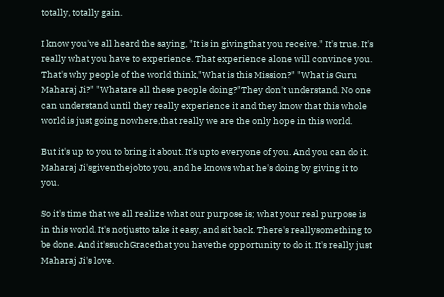totally, totally gain.

I know you've all heard the saying, "It is in givingthat you receive." It's true. It's really what you have to experience. That experience alone will convince you. That's why people of the world think,"What is this Mission?" "What is Guru Maharaj Ji?" "Whatare all these people doing?"They don't understand. No one can understand until they really experience it and they know that this whole world is just going nowhere,that really we are the only hope in this world.

But it's up to you to bring it about. It's upto everyone of you. And you can do it. Maharaj Ji'sgiventhejobto you, and he knows what he's doing by giving it to you.

So it's time that we all realize what our purpose is; what your real purpose is in this world. It's notjustto take it easy, and sit back. There's reallysomething to be done. And it'ssuchGracethat you havethe opportunity to do it. It's really just Maharaj Ji's love.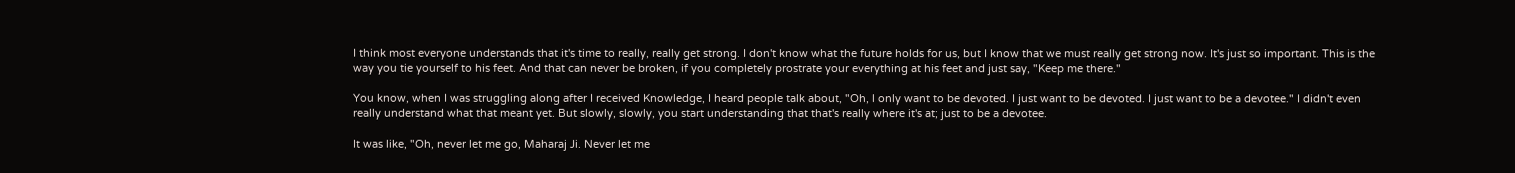I think most everyone understands that it's time to really, really get strong. I don't know what the future holds for us, but I know that we must really get strong now. It's just so important. This is the way you tie yourself to his feet. And that can never be broken, if you completely prostrate your everything at his feet and just say, "Keep me there."

You know, when I was struggling along after I received Knowledge, I heard people talk about, "Oh, l only want to be devoted. I just want to be devoted. I just want to be a devotee." I didn't even really understand what that meant yet. But slowly, slowly, you start understanding that that's really where it's at; just to be a devotee.

It was like, "Oh, never let me go, Maharaj Ji. Never let me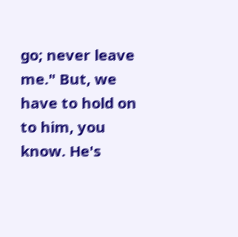go; never leave me." But, we have to hold on to him, you know. He's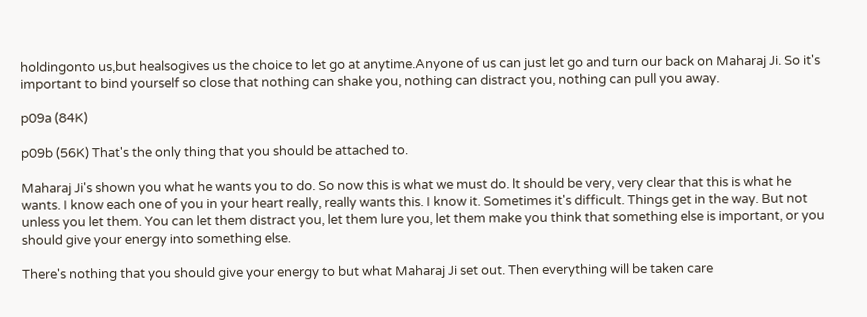holdingonto us,but healsogives us the choice to let go at anytime.Anyone of us can just let go and turn our back on Maharaj Ji. So it's important to bind yourself so close that nothing can shake you, nothing can distract you, nothing can pull you away.

p09a (84K)

p09b (56K) That's the only thing that you should be attached to.

Maharaj Ji's shown you what he wants you to do. So now this is what we must do. lt should be very, very clear that this is what he wants. I know each one of you in your heart really, really wants this. I know it. Sometimes it's difficult. Things get in the way. But not unless you let them. You can let them distract you, let them lure you, let them make you think that something else is important, or you should give your energy into something else.

There's nothing that you should give your energy to but what Maharaj Ji set out. Then everything will be taken care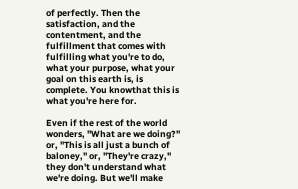of perfectly. Then the satisfaction, and the contentment, and the fulfillment that comes with fulfilling what you're to do, what your purpose, what your goal on this earth is, is complete. You knowthat this is what you're here for.

Even if the rest of the world wonders, "What are we doing?" or, "This is all just a bunch of baloney," or, "They're crazy," they don't understand what we're doing. But we'll make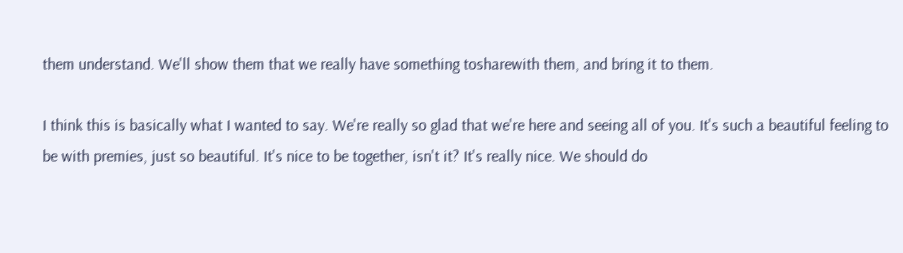them understand. We'll show them that we really have something tosharewith them, and bring it to them.

I think this is basically what I wanted to say. We're really so glad that we're here and seeing all of you. It's such a beautiful feeling to be with premies, just so beautiful. It's nice to be together, isn't it? It's really nice. We should do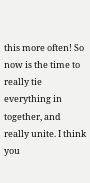this more often! So now is the time to really tie everything in together, and really unite. I think you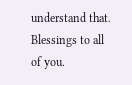understand that. Blessings to all of you.